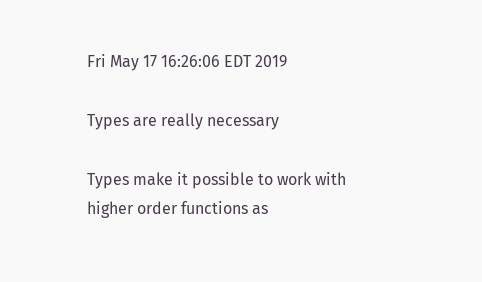Fri May 17 16:26:06 EDT 2019

Types are really necessary

Types make it possible to work with higher order functions as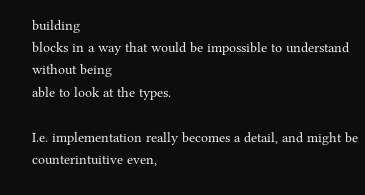building
blocks in a way that would be impossible to understand without being
able to look at the types.

I.e. implementation really becomes a detail, and might be
counterintuitive even,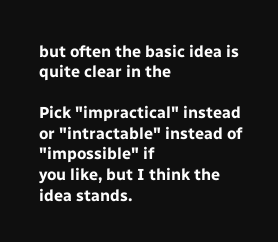but often the basic idea is quite clear in the

Pick "impractical" instead or "intractable" instead of "impossible" if
you like, but I think the idea stands.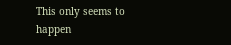This only seems to happen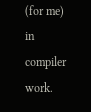(for me) in compiler work.